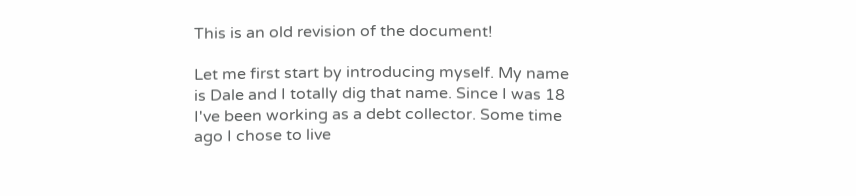This is an old revision of the document!

Let me first start by introducing myself. My name is Dale and I totally dig that name. Since I was 18 I've been working as a debt collector. Some time ago I chose to live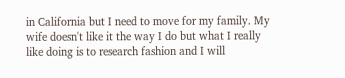in California but I need to move for my family. My wife doesn't like it the way I do but what I really like doing is to research fashion and I will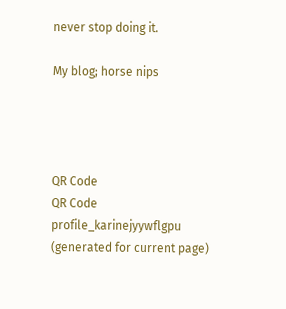never stop doing it.

My blog; horse nips




QR Code
QR Code profile_karinejyywflgpu (generated for current page)